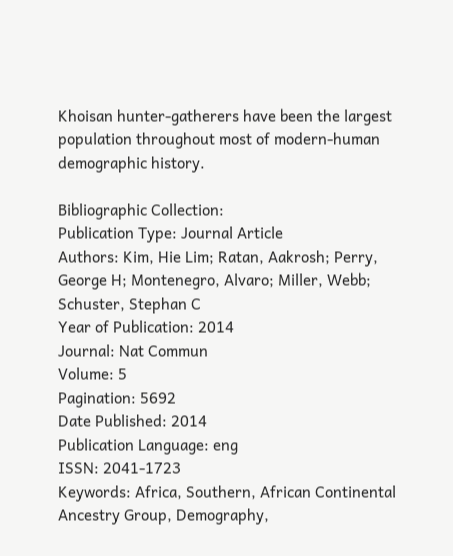Khoisan hunter-gatherers have been the largest population throughout most of modern-human demographic history.

Bibliographic Collection:
Publication Type: Journal Article
Authors: Kim, Hie Lim; Ratan, Aakrosh; Perry, George H; Montenegro, Alvaro; Miller, Webb; Schuster, Stephan C
Year of Publication: 2014
Journal: Nat Commun
Volume: 5
Pagination: 5692
Date Published: 2014
Publication Language: eng
ISSN: 2041-1723
Keywords: Africa, Southern, African Continental Ancestry Group, Demography,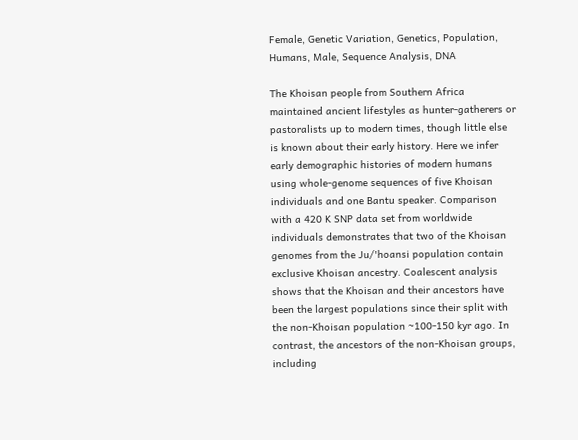Female, Genetic Variation, Genetics, Population, Humans, Male, Sequence Analysis, DNA

The Khoisan people from Southern Africa maintained ancient lifestyles as hunter-gatherers or pastoralists up to modern times, though little else is known about their early history. Here we infer early demographic histories of modern humans using whole-genome sequences of five Khoisan individuals and one Bantu speaker. Comparison with a 420 K SNP data set from worldwide individuals demonstrates that two of the Khoisan genomes from the Ju/'hoansi population contain exclusive Khoisan ancestry. Coalescent analysis shows that the Khoisan and their ancestors have been the largest populations since their split with the non-Khoisan population ~100-150 kyr ago. In contrast, the ancestors of the non-Khoisan groups, including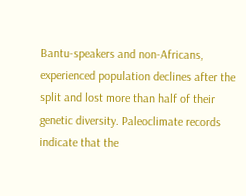Bantu-speakers and non-Africans, experienced population declines after the split and lost more than half of their genetic diversity. Paleoclimate records indicate that the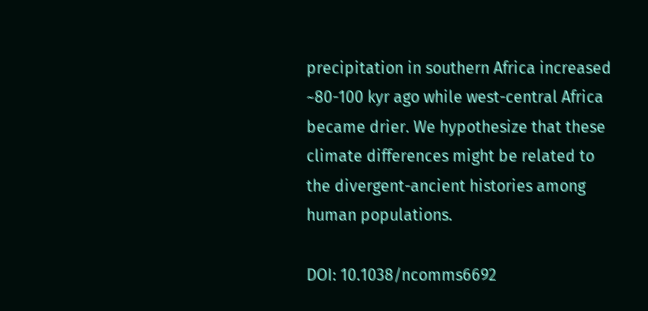precipitation in southern Africa increased ~80-100 kyr ago while west-central Africa became drier. We hypothesize that these climate differences might be related to the divergent-ancient histories among human populations.

DOI: 10.1038/ncomms6692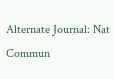Alternate Journal: Nat Commun